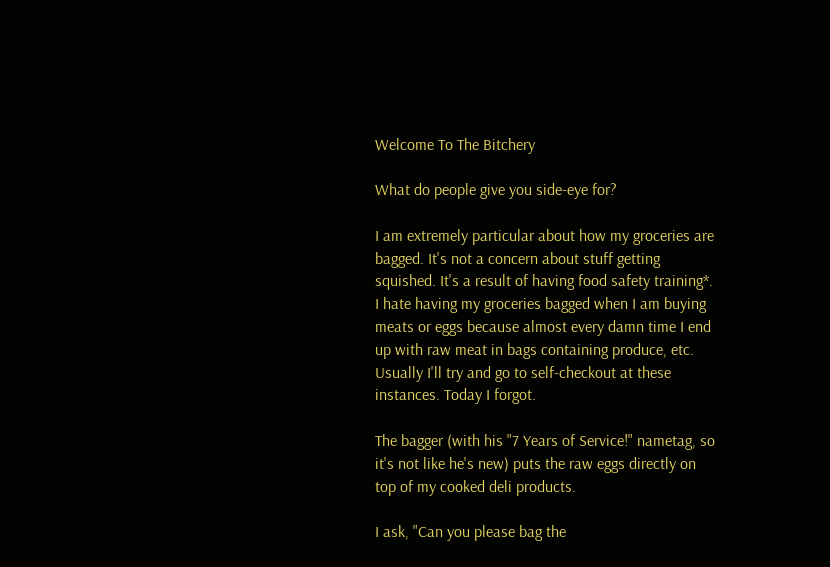Welcome To The Bitchery

What do people give you side-eye for?

I am extremely particular about how my groceries are bagged. It's not a concern about stuff getting squished. It's a result of having food safety training*. I hate having my groceries bagged when I am buying meats or eggs because almost every damn time I end up with raw meat in bags containing produce, etc. Usually I'll try and go to self-checkout at these instances. Today I forgot.

The bagger (with his "7 Years of Service!" nametag, so it's not like he's new) puts the raw eggs directly on top of my cooked deli products.

I ask, "Can you please bag the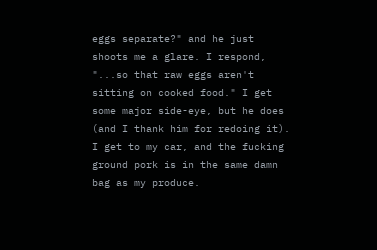eggs separate?" and he just shoots me a glare. I respond, "...so that raw eggs aren't sitting on cooked food." I get some major side-eye, but he does (and I thank him for redoing it). I get to my car, and the fucking ground pork is in the same damn bag as my produce.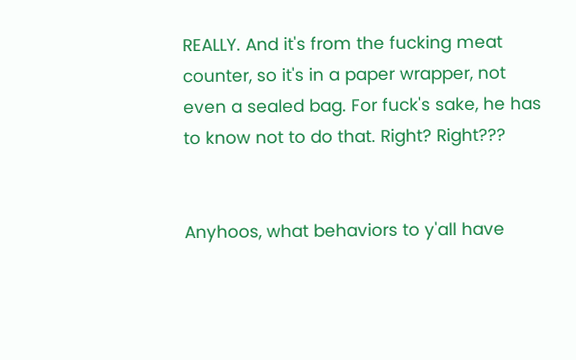REALLY. And it's from the fucking meat counter, so it's in a paper wrapper, not even a sealed bag. For fuck's sake, he has to know not to do that. Right? Right???


Anyhoos, what behaviors to y'all have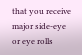that you receive major side-eye or eye rolls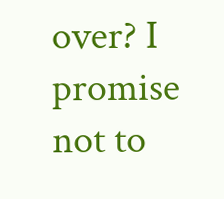over? I promise not to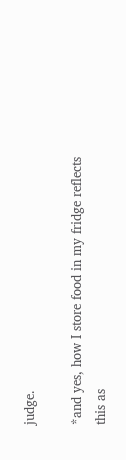judge.

*and yes, how I store food in my fridge reflects this as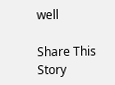well

Share This Story